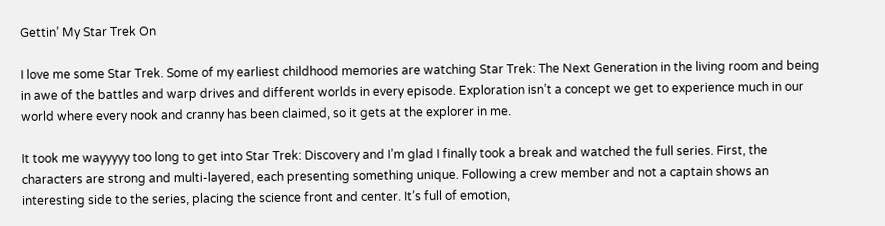Gettin’ My Star Trek On

I love me some Star Trek. Some of my earliest childhood memories are watching Star Trek: The Next Generation in the living room and being in awe of the battles and warp drives and different worlds in every episode. Exploration isn’t a concept we get to experience much in our world where every nook and cranny has been claimed, so it gets at the explorer in me.

It took me wayyyyy too long to get into Star Trek: Discovery and I’m glad I finally took a break and watched the full series. First, the characters are strong and multi-layered, each presenting something unique. Following a crew member and not a captain shows an interesting side to the series, placing the science front and center. It’s full of emotion,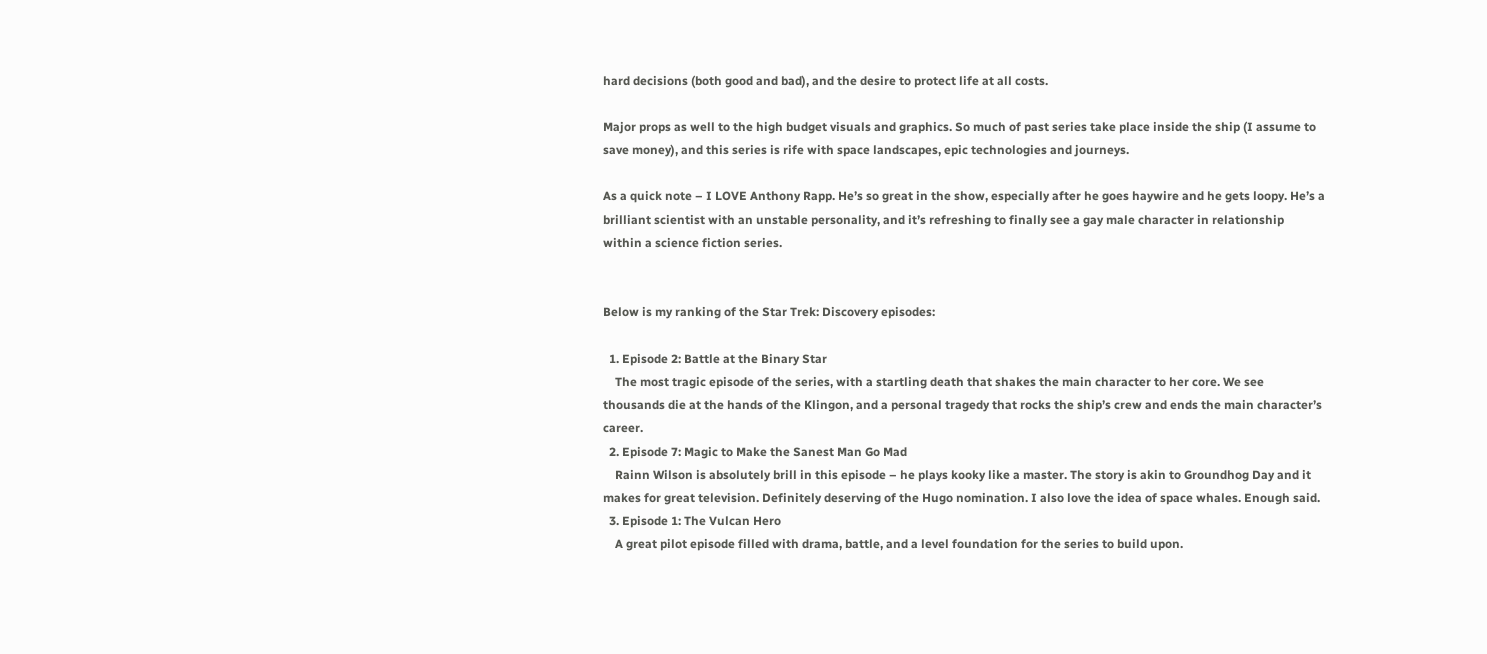hard decisions (both good and bad), and the desire to protect life at all costs.

Major props as well to the high budget visuals and graphics. So much of past series take place inside the ship (I assume to save money), and this series is rife with space landscapes, epic technologies and journeys.

As a quick note – I LOVE Anthony Rapp. He’s so great in the show, especially after he goes haywire and he gets loopy. He’s a brilliant scientist with an unstable personality, and it’s refreshing to finally see a gay male character in relationship within a science fiction series.


Below is my ranking of the Star Trek: Discovery episodes:

  1. Episode 2: Battle at the Binary Star
    The most tragic episode of the series, with a startling death that shakes the main character to her core. We see thousands die at the hands of the Klingon, and a personal tragedy that rocks the ship’s crew and ends the main character’s career.
  2. Episode 7: Magic to Make the Sanest Man Go Mad
    Rainn Wilson is absolutely brill in this episode – he plays kooky like a master. The story is akin to Groundhog Day and it makes for great television. Definitely deserving of the Hugo nomination. I also love the idea of space whales. Enough said.
  3. Episode 1: The Vulcan Hero
    A great pilot episode filled with drama, battle, and a level foundation for the series to build upon.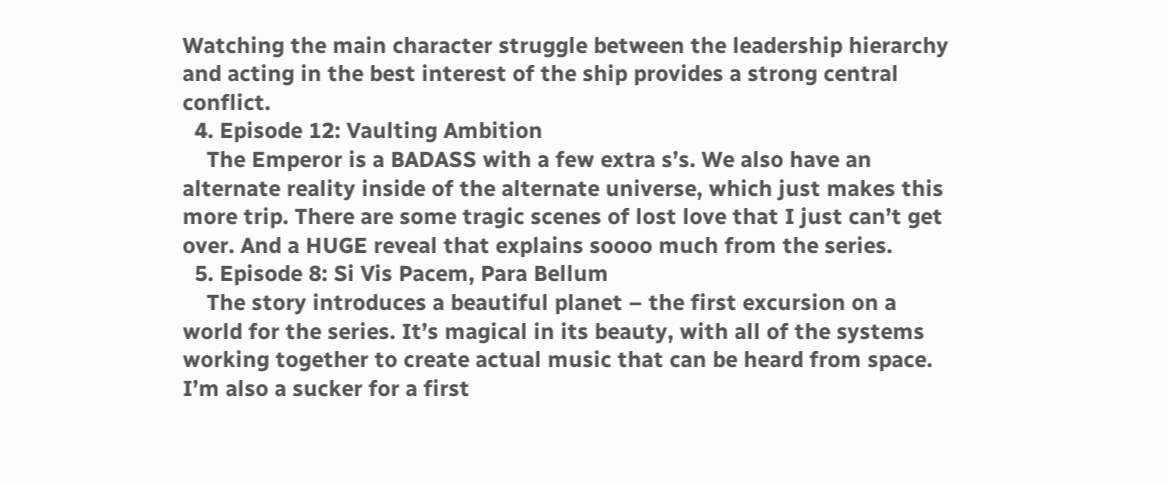Watching the main character struggle between the leadership hierarchy and acting in the best interest of the ship provides a strong central conflict.
  4. Episode 12: Vaulting Ambition
    The Emperor is a BADASS with a few extra s’s. We also have an alternate reality inside of the alternate universe, which just makes this more trip. There are some tragic scenes of lost love that I just can’t get over. And a HUGE reveal that explains soooo much from the series.
  5. Episode 8: Si Vis Pacem, Para Bellum
    The story introduces a beautiful planet – the first excursion on a world for the series. It’s magical in its beauty, with all of the systems working together to create actual music that can be heard from space. I’m also a sucker for a first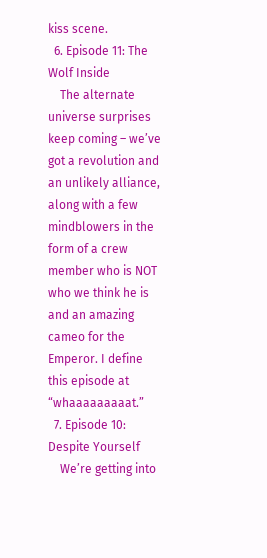kiss scene.
  6. Episode 11: The Wolf Inside
    The alternate universe surprises keep coming – we’ve got a revolution and an unlikely alliance, along with a few mindblowers in the form of a crew member who is NOT who we think he is and an amazing cameo for the Emperor. I define this episode at “whaaaaaaaaat.”
  7. Episode 10: Despite Yourself
    We’re getting into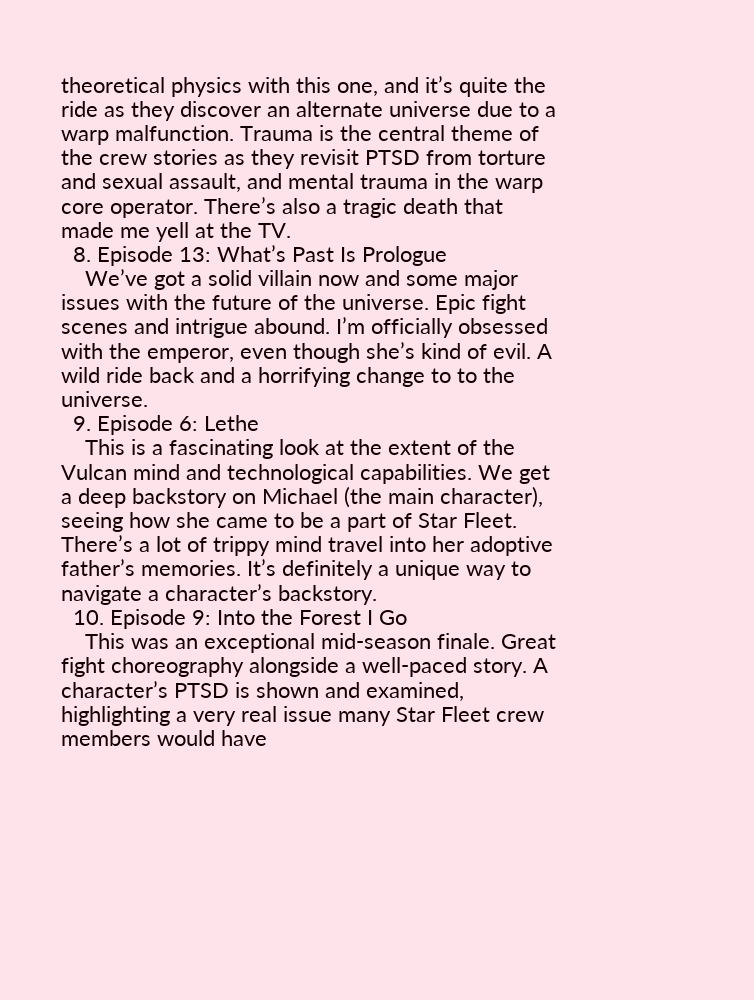theoretical physics with this one, and it’s quite the ride as they discover an alternate universe due to a warp malfunction. Trauma is the central theme of the crew stories as they revisit PTSD from torture and sexual assault, and mental trauma in the warp core operator. There’s also a tragic death that made me yell at the TV.
  8. Episode 13: What’s Past Is Prologue
    We’ve got a solid villain now and some major issues with the future of the universe. Epic fight scenes and intrigue abound. I’m officially obsessed with the emperor, even though she’s kind of evil. A wild ride back and a horrifying change to to the universe.
  9. Episode 6: Lethe
    This is a fascinating look at the extent of the Vulcan mind and technological capabilities. We get a deep backstory on Michael (the main character), seeing how she came to be a part of Star Fleet. There’s a lot of trippy mind travel into her adoptive father’s memories. It’s definitely a unique way to navigate a character’s backstory.
  10. Episode 9: Into the Forest I Go
    This was an exceptional mid-season finale. Great fight choreography alongside a well-paced story. A character’s PTSD is shown and examined, highlighting a very real issue many Star Fleet crew members would have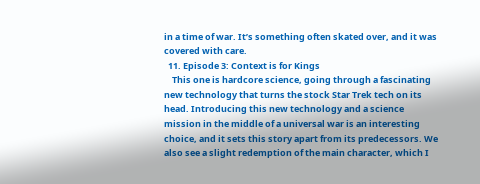in a time of war. It’s something often skated over, and it was covered with care.
  11. Episode 3: Context is for Kings
    This one is hardcore science, going through a fascinating new technology that turns the stock Star Trek tech on its head. Introducing this new technology and a science mission in the middle of a universal war is an interesting choice, and it sets this story apart from its predecessors. We also see a slight redemption of the main character, which I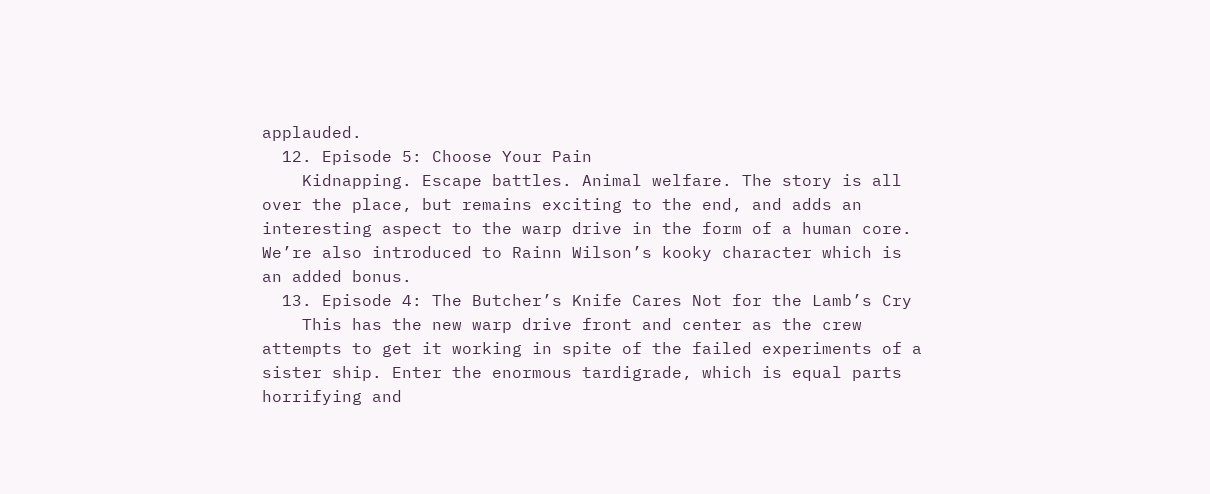applauded.
  12. Episode 5: Choose Your Pain
    Kidnapping. Escape battles. Animal welfare. The story is all over the place, but remains exciting to the end, and adds an interesting aspect to the warp drive in the form of a human core. We’re also introduced to Rainn Wilson’s kooky character which is an added bonus.
  13. Episode 4: The Butcher’s Knife Cares Not for the Lamb’s Cry
    This has the new warp drive front and center as the crew attempts to get it working in spite of the failed experiments of a sister ship. Enter the enormous tardigrade, which is equal parts horrifying and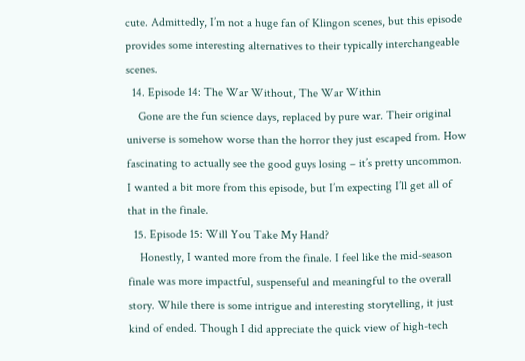cute. Admittedly, I’m not a huge fan of Klingon scenes, but this episode provides some interesting alternatives to their typically interchangeable scenes.
  14. Episode 14: The War Without, The War Within
    Gone are the fun science days, replaced by pure war. Their original universe is somehow worse than the horror they just escaped from. How fascinating to actually see the good guys losing – it’s pretty uncommon. I wanted a bit more from this episode, but I’m expecting I’ll get all of that in the finale.
  15. Episode 15: Will You Take My Hand?
    Honestly, I wanted more from the finale. I feel like the mid-season finale was more impactful, suspenseful and meaningful to the overall story. While there is some intrigue and interesting storytelling, it just kind of ended. Though I did appreciate the quick view of high-tech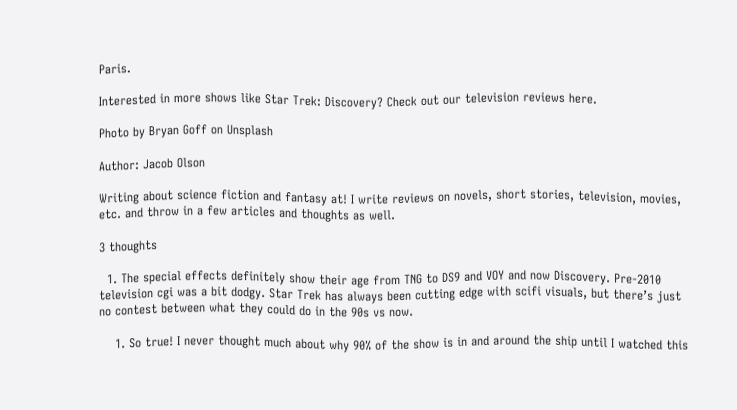Paris.

Interested in more shows like Star Trek: Discovery? Check out our television reviews here.

Photo by Bryan Goff on Unsplash

Author: Jacob Olson

Writing about science fiction and fantasy at! I write reviews on novels, short stories, television, movies, etc. and throw in a few articles and thoughts as well.

3 thoughts

  1. The special effects definitely show their age from TNG to DS9 and VOY and now Discovery. Pre-2010 television cgi was a bit dodgy. Star Trek has always been cutting edge with scifi visuals, but there’s just no contest between what they could do in the 90s vs now.

    1. So true! I never thought much about why 90% of the show is in and around the ship until I watched this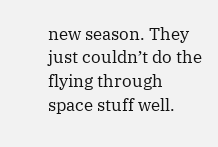new season. They just couldn’t do the flying through space stuff well.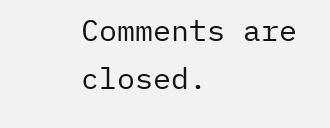Comments are closed.